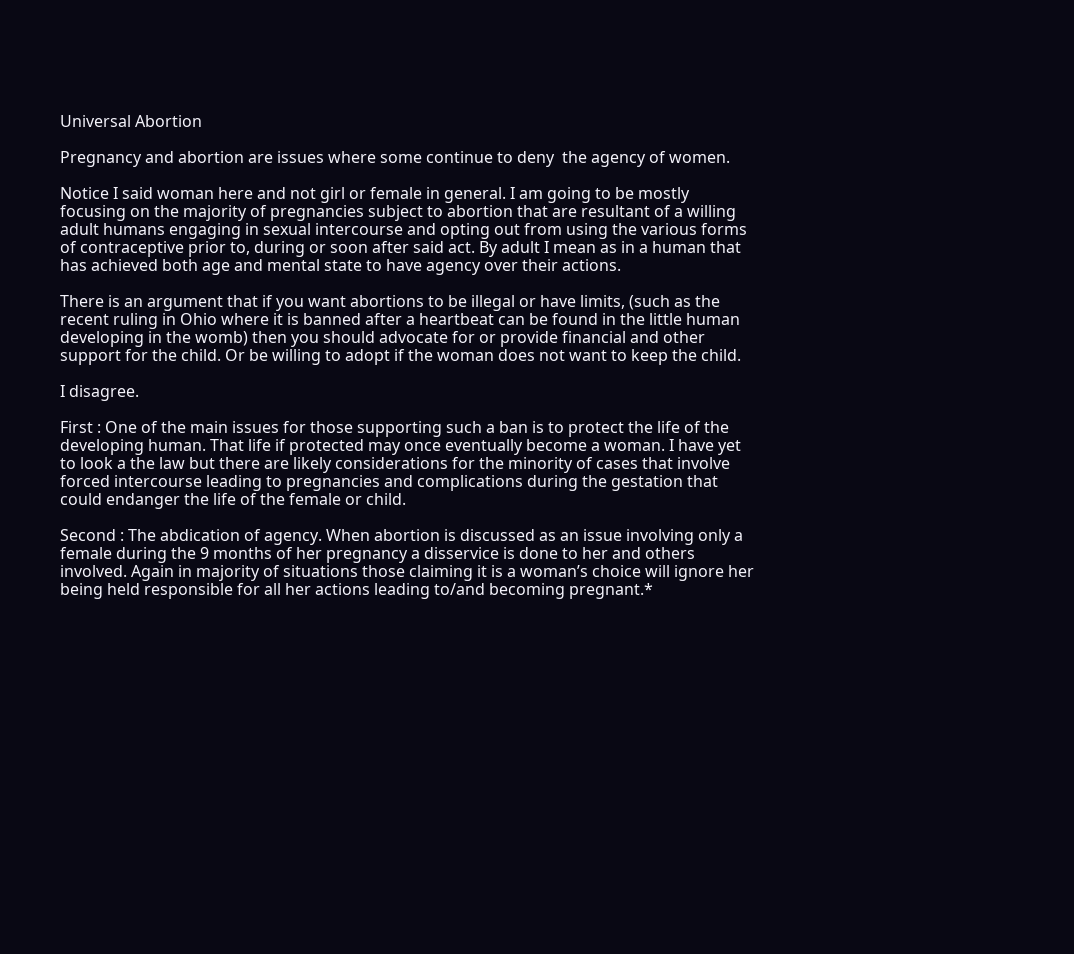Universal Abortion

Pregnancy and abortion are issues where some continue to deny  the agency of women.

Notice I said woman here and not girl or female in general. I am going to be mostly focusing on the majority of pregnancies subject to abortion that are resultant of a willing adult humans engaging in sexual intercourse and opting out from using the various forms of contraceptive prior to, during or soon after said act. By adult I mean as in a human that has achieved both age and mental state to have agency over their actions.

There is an argument that if you want abortions to be illegal or have limits, (such as the recent ruling in Ohio where it is banned after a heartbeat can be found in the little human developing in the womb) then you should advocate for or provide financial and other support for the child. Or be willing to adopt if the woman does not want to keep the child.

I disagree.

First : One of the main issues for those supporting such a ban is to protect the life of the developing human. That life if protected may once eventually become a woman. I have yet to look a the law but there are likely considerations for the minority of cases that involve forced intercourse leading to pregnancies and complications during the gestation that could endanger the life of the female or child.

Second : The abdication of agency. When abortion is discussed as an issue involving only a female during the 9 months of her pregnancy a disservice is done to her and others involved. Again in majority of situations those claiming it is a woman’s choice will ignore her being held responsible for all her actions leading to/and becoming pregnant.*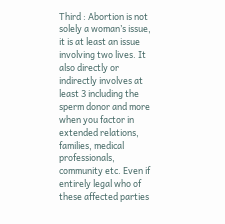Third : Abortion is not solely a woman’s issue, it is at least an issue involving two lives. It also directly or indirectly involves at least 3 including the sperm donor and more when you factor in extended relations, families, medical professionals, community etc. Even if entirely legal who of these affected parties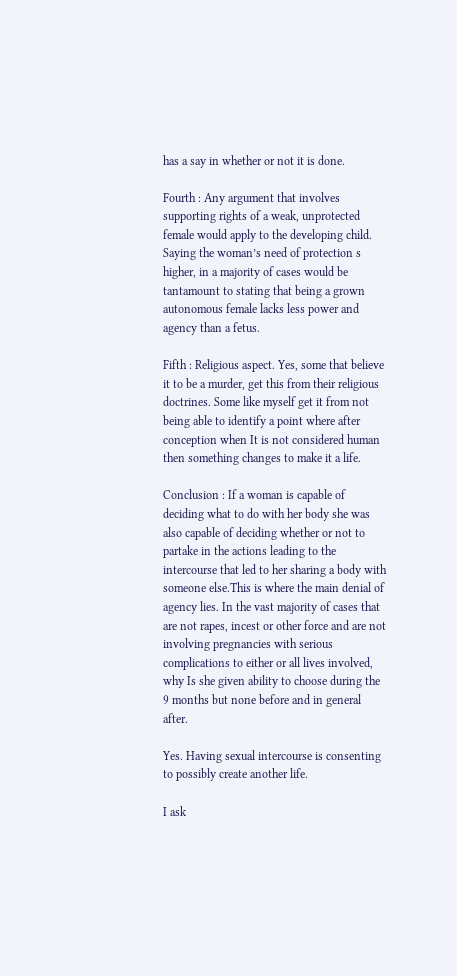has a say in whether or not it is done.

Fourth : Any argument that involves supporting rights of a weak, unprotected female would apply to the developing child. Saying the woman’s need of protection s higher, in a majority of cases would be tantamount to stating that being a grown autonomous female lacks less power and agency than a fetus.

Fifth : Religious aspect. Yes, some that believe it to be a murder, get this from their religious doctrines. Some like myself get it from not being able to identify a point where after conception when It is not considered human then something changes to make it a life.

Conclusion : If a woman is capable of deciding what to do with her body she was also capable of deciding whether or not to partake in the actions leading to the intercourse that led to her sharing a body with someone else.This is where the main denial of agency lies. In the vast majority of cases that are not rapes, incest or other force and are not involving pregnancies with serious complications to either or all lives involved, why Is she given ability to choose during the 9 months but none before and in general after.

Yes. Having sexual intercourse is consenting to possibly create another life.

I ask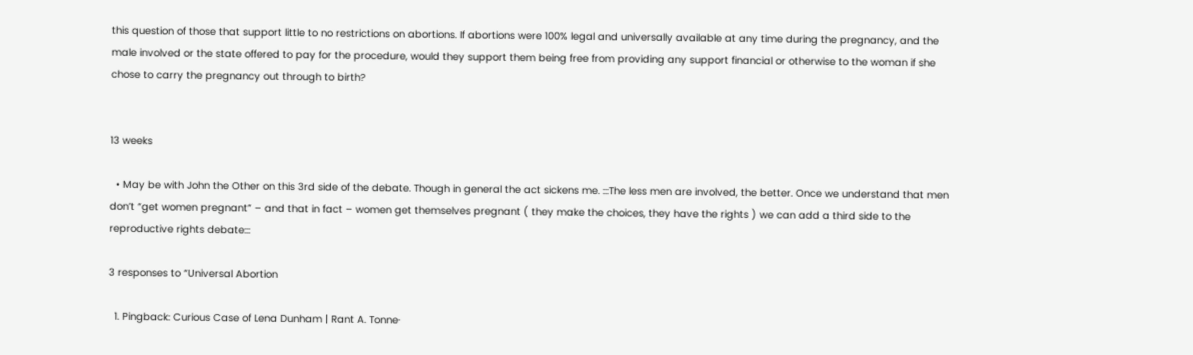this question of those that support little to no restrictions on abortions. If abortions were 100% legal and universally available at any time during the pregnancy, and the male involved or the state offered to pay for the procedure, would they support them being free from providing any support financial or otherwise to the woman if she chose to carry the pregnancy out through to birth?


13 weeks

  • May be with John the Other on this 3rd side of the debate. Though in general the act sickens me. :::The less men are involved, the better. Once we understand that men don’t “get women pregnant” – and that in fact – women get themselves pregnant ( they make the choices, they have the rights ) we can add a third side to the reproductive rights debate:::

3 responses to “Universal Abortion

  1. Pingback: Curious Case of Lena Dunham | Rant A. Tonne·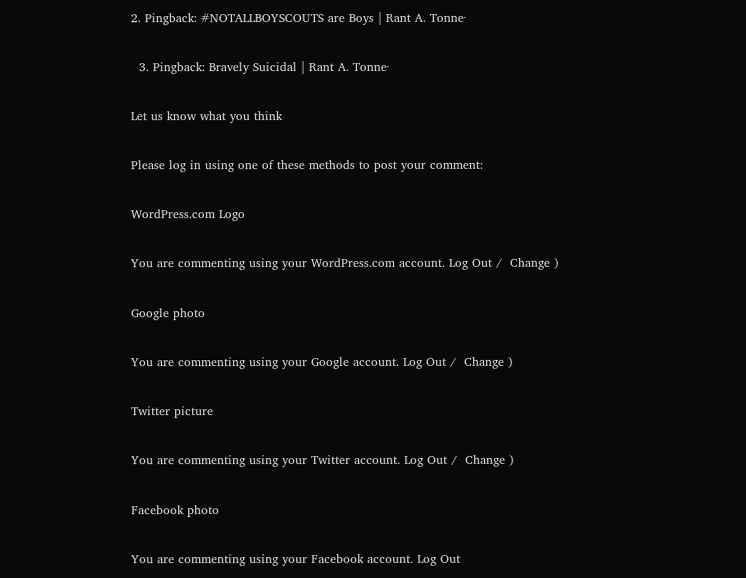2. Pingback: #NOTALLBOYSCOUTS are Boys | Rant A. Tonne·

  3. Pingback: Bravely Suicidal | Rant A. Tonne·

Let us know what you think

Please log in using one of these methods to post your comment:

WordPress.com Logo

You are commenting using your WordPress.com account. Log Out /  Change )

Google photo

You are commenting using your Google account. Log Out /  Change )

Twitter picture

You are commenting using your Twitter account. Log Out /  Change )

Facebook photo

You are commenting using your Facebook account. Log Out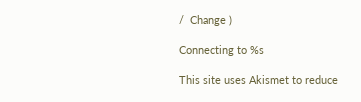/  Change )

Connecting to %s

This site uses Akismet to reduce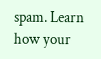spam. Learn how your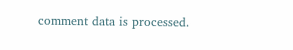comment data is processed.